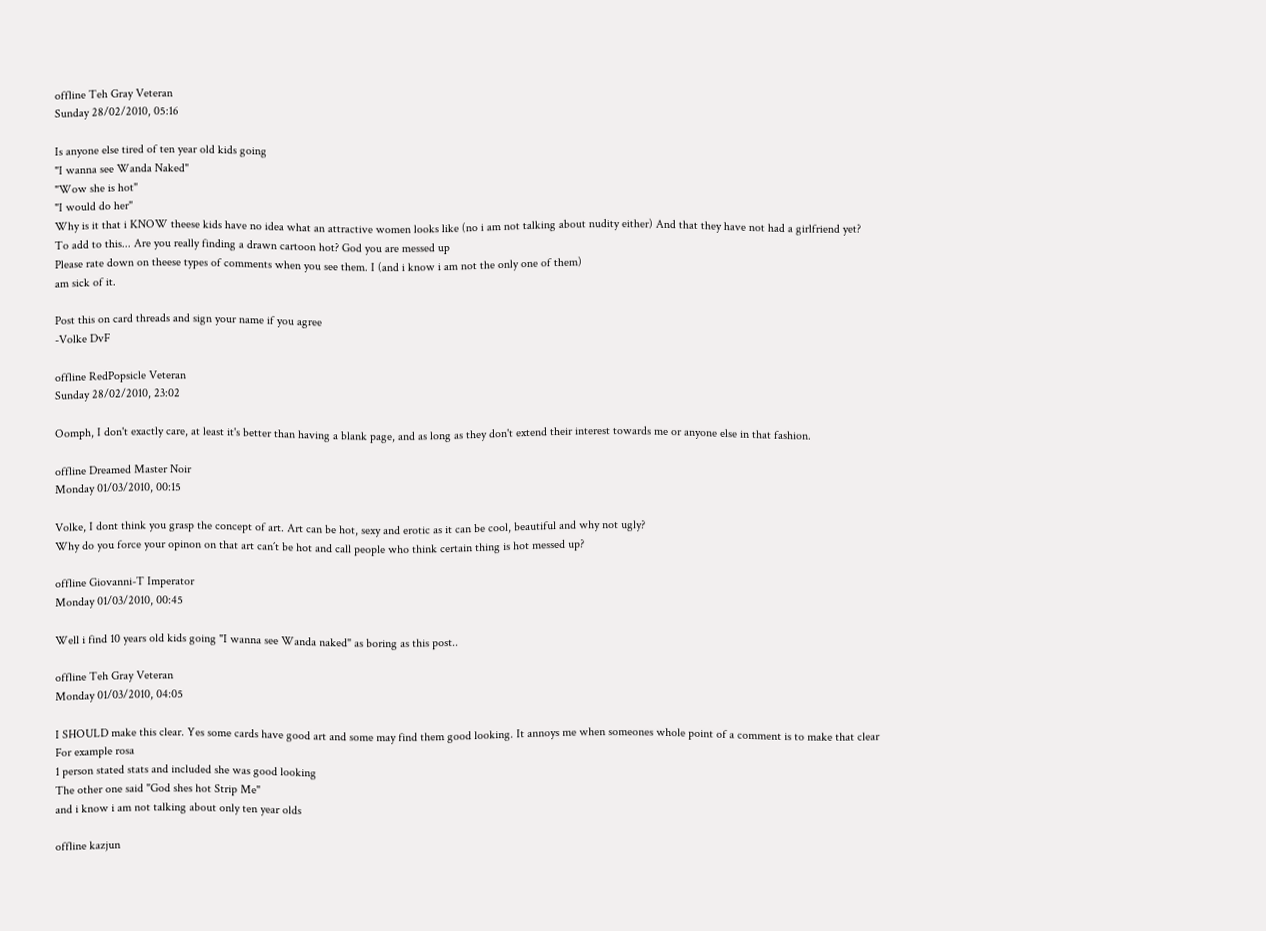offline Teh Gray Veteran
Sunday 28/02/2010, 05:16

Is anyone else tired of ten year old kids going
"I wanna see Wanda Naked"
"Wow she is hot"
"I would do her"
Why is it that i KNOW theese kids have no idea what an attractive women looks like (no i am not talking about nudity either) And that they have not had a girlfriend yet?
To add to this... Are you really finding a drawn cartoon hot? God you are messed up
Please rate down on theese types of comments when you see them. I (and i know i am not the only one of them)
am sick of it.

Post this on card threads and sign your name if you agree
-Volke DvF

offline RedPopsicle Veteran
Sunday 28/02/2010, 23:02

Oomph, I don't exactly care, at least it's better than having a blank page, and as long as they don't extend their interest towards me or anyone else in that fashion.

offline Dreamed Master Noir
Monday 01/03/2010, 00:15

Volke, I dont think you grasp the concept of art. Art can be hot, sexy and erotic as it can be cool, beautiful and why not ugly?
Why do you force your opinon on that art can´t be hot and call people who think certain thing is hot messed up?

offline Giovanni-T Imperator
Monday 01/03/2010, 00:45

Well i find 10 years old kids going "I wanna see Wanda naked" as boring as this post..

offline Teh Gray Veteran
Monday 01/03/2010, 04:05

I SHOULD make this clear. Yes some cards have good art and some may find them good looking. It annoys me when someones whole point of a comment is to make that clear
For example rosa
1 person stated stats and included she was good looking
The other one said "God shes hot Strip Me"
and i know i am not talking about only ten year olds

offline kazjun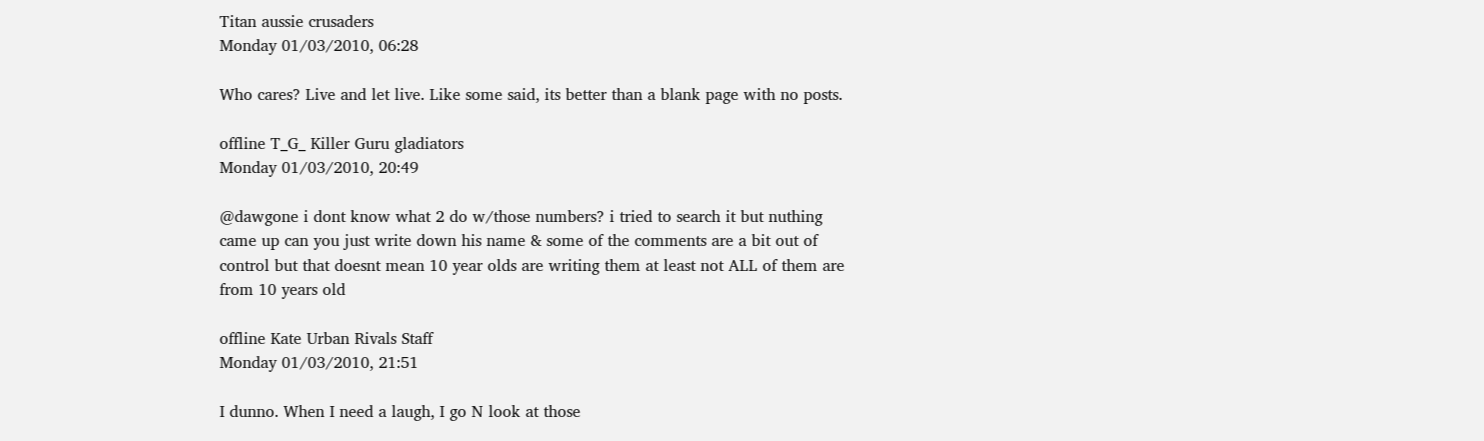Titan aussie crusaders
Monday 01/03/2010, 06:28

Who cares? Live and let live. Like some said, its better than a blank page with no posts.

offline T_G_ Killer Guru gladiators
Monday 01/03/2010, 20:49

@dawgone i dont know what 2 do w/those numbers? i tried to search it but nuthing came up can you just write down his name & some of the comments are a bit out of control but that doesnt mean 10 year olds are writing them at least not ALL of them are from 10 years old

offline Kate Urban Rivals Staff
Monday 01/03/2010, 21:51

I dunno. When I need a laugh, I go N look at those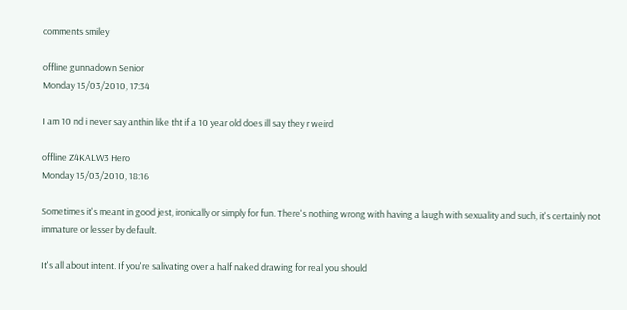comments smiley

offline gunnadown Senior
Monday 15/03/2010, 17:34

I am 10 nd i never say anthin like tht if a 10 year old does ill say they r weird

offline Z4KALW3 Hero
Monday 15/03/2010, 18:16

Sometimes it's meant in good jest, ironically or simply for fun. There's nothing wrong with having a laugh with sexuality and such, it's certainly not immature or lesser by default.

It's all about intent. If you're salivating over a half naked drawing for real you should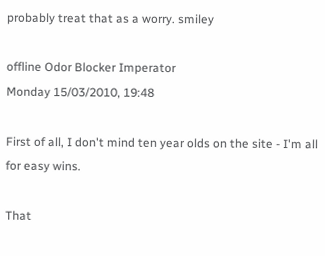probably treat that as a worry. smiley

offline Odor Blocker Imperator
Monday 15/03/2010, 19:48

First of all, I don't mind ten year olds on the site - I'm all for easy wins.

That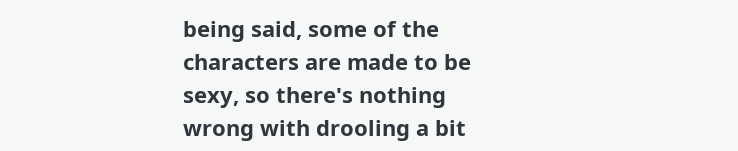being said, some of the characters are made to be sexy, so there's nothing wrong with drooling a bit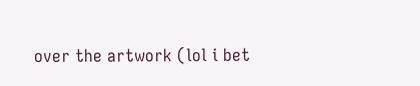over the artwork (lol i bet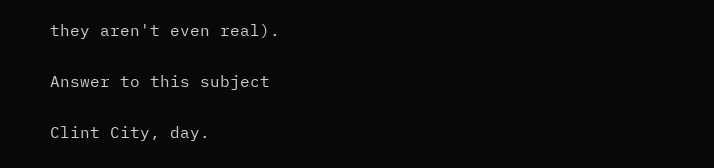they aren't even real).

Answer to this subject

Clint City, day.